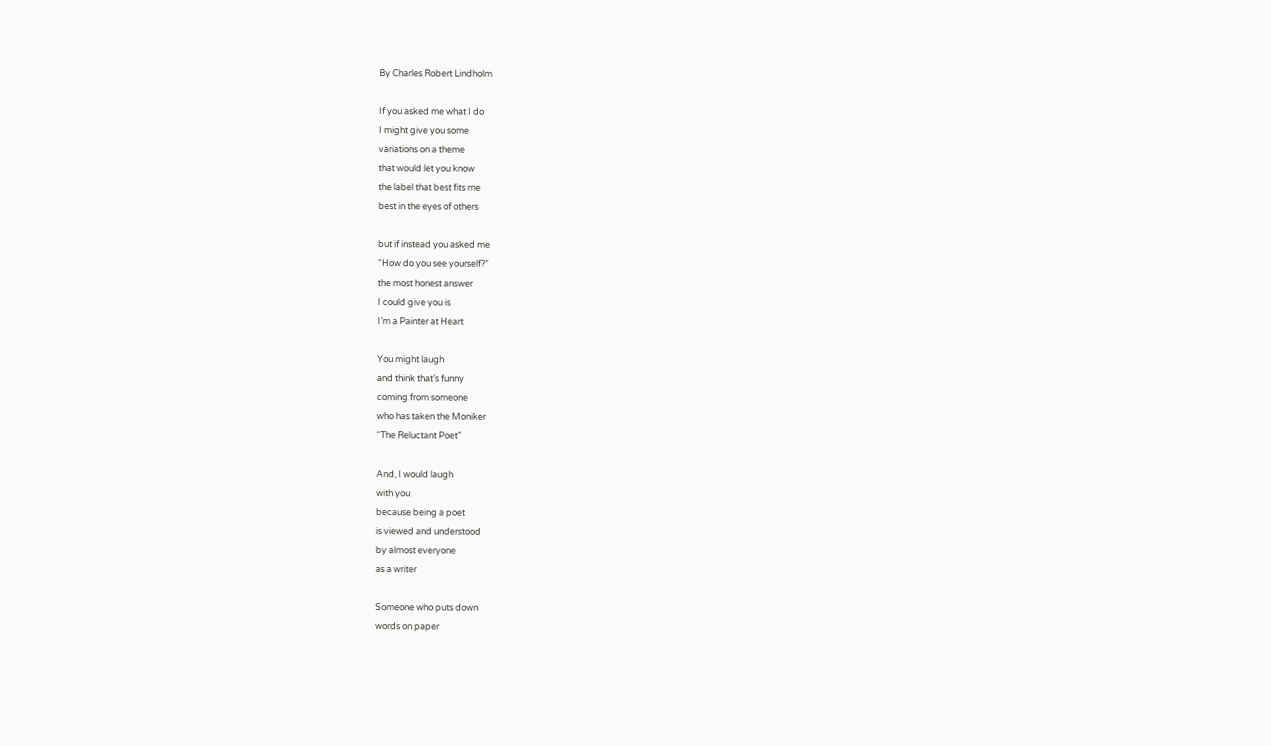By Charles Robert Lindholm

If you asked me what I do
I might give you some
variations on a theme
that would let you know
the label that best fits me
best in the eyes of others

but if instead you asked me
“How do you see yourself?”
the most honest answer
I could give you is
I’m a Painter at Heart

You might laugh
and think that’s funny
coming from someone
who has taken the Moniker
“The Reluctant Poet”

And, I would laugh
with you
because being a poet
is viewed and understood
by almost everyone
as a writer

Someone who puts down
words on paper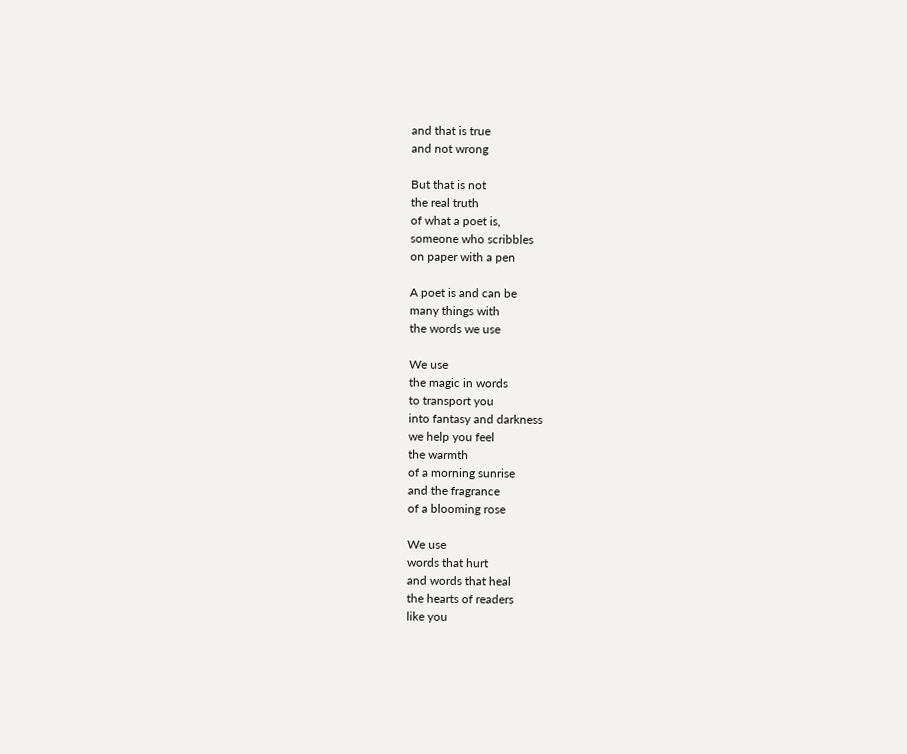and that is true
and not wrong

But that is not
the real truth
of what a poet is,
someone who scribbles
on paper with a pen

A poet is and can be
many things with
the words we use

We use
the magic in words
to transport you
into fantasy and darkness
we help you feel
the warmth
of a morning sunrise
and the fragrance
of a blooming rose

We use
words that hurt
and words that heal
the hearts of readers
like you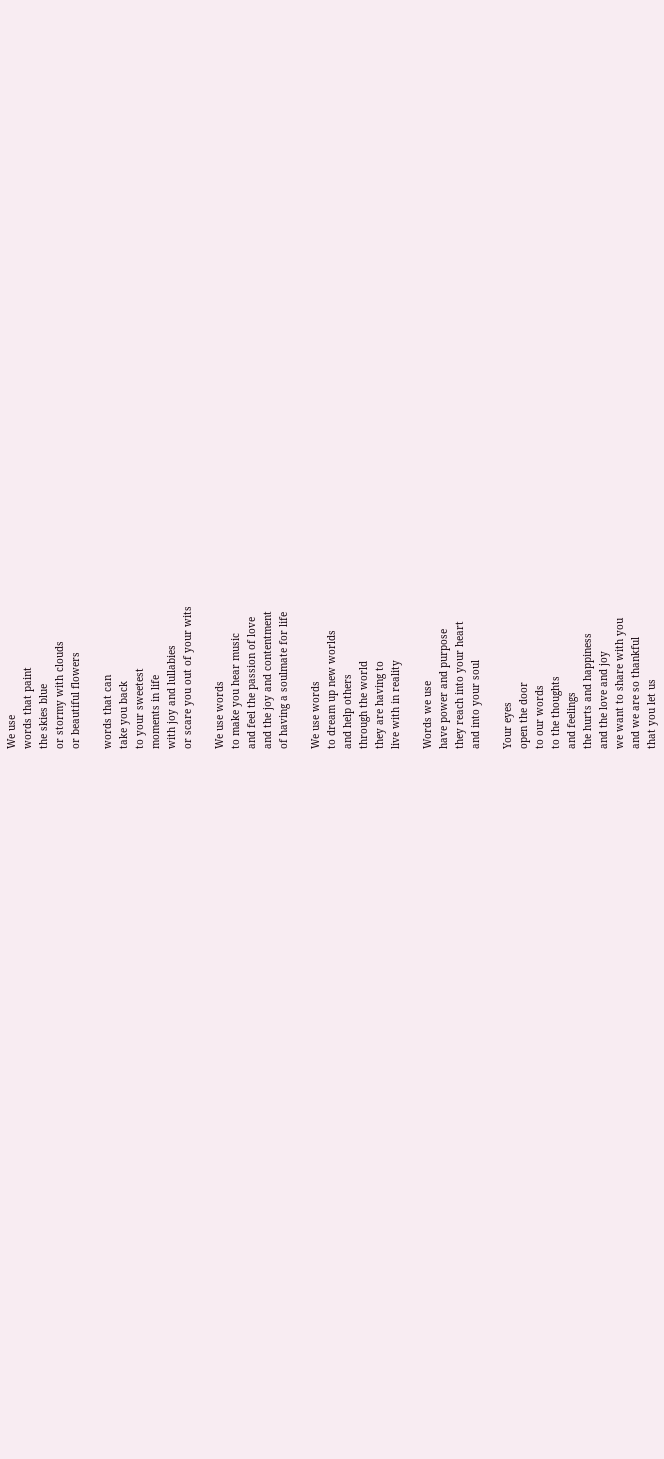We use
words that paint
the skies blue
or stormy with clouds
or beautiful flowers

words that can
take you back
to your sweetest
moments in life
with joy and lullabies
or scare you out of your wits

We use words
to make you hear music
and feel the passion of love
and the joy and contentment
of having a soulmate for life

We use words
to dream up new worlds
and help others
through the world
they are having to
live with in reality

Words we use
have power and purpose
they reach into your heart
and into your soul

Your eyes
open the door
to our words
to the thoughts
and feelings
the hurts and happiness
and the love and joy
we want to share with you
and we are so thankful
that you let us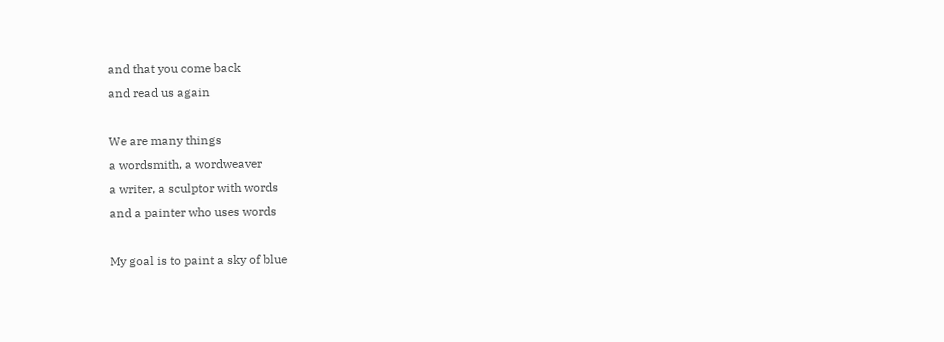and that you come back
and read us again

We are many things
a wordsmith, a wordweaver
a writer, a sculptor with words
and a painter who uses words

My goal is to paint a sky of blue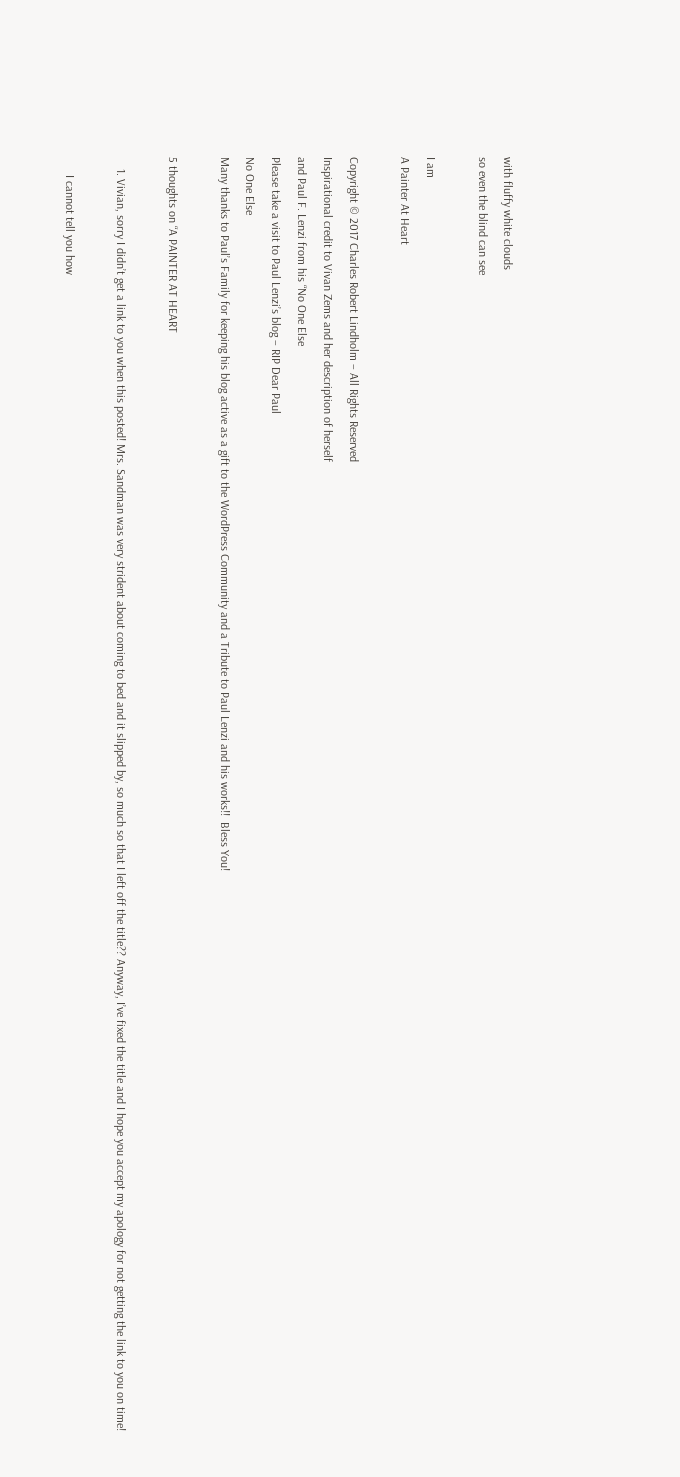with fluffy white clouds
so even the blind can see

I am
A Painter At Heart

Copyright © 2017 Charles Robert Lindholm – All Rights Reserved
Inspirational credit to Vivan Zems and her description of herself
and Paul F. Lenzi from his “No One Else
Please take a visit to Paul Lenzi’s blog – RIP Dear Paul
No One Else
Many thanks to Paul’s Family for keeping his blog active as a gift to the WordPress Community and a Tribute to Paul Lenzi and his works!!  Bless You!

5 thoughts on “A PAINTER AT HEART

    1. Vivian, sorry I didn’t get a link to you when this posted! Mrs. Sandman was very strident about coming to bed and it slipped by, so much so that I left off the title?? Anyway, I’ve fixed the title and I hope you accept my apology for not getting the link to you on time!

      I cannot tell you how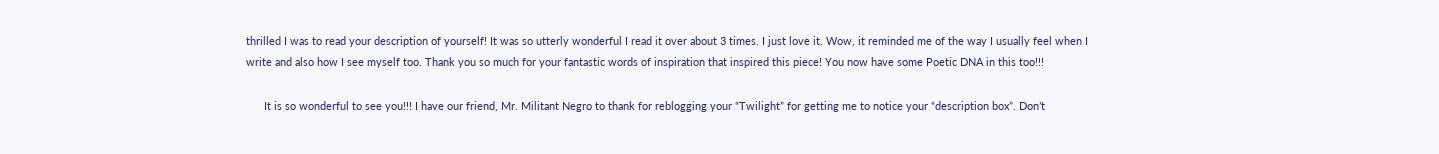thrilled I was to read your description of yourself! It was so utterly wonderful I read it over about 3 times. I just love it. Wow, it reminded me of the way I usually feel when I write and also how I see myself too. Thank you so much for your fantastic words of inspiration that inspired this piece! You now have some Poetic DNA in this too!!!

      It is so wonderful to see you!!! I have our friend, Mr. Militant Negro to thank for reblogging your “Twilight” for getting me to notice your “description box”. Don’t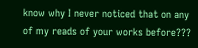know why I never noticed that on any of my reads of your works before???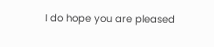I do hope you are pleased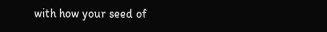with how your seed of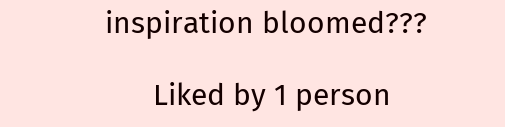inspiration bloomed???

      Liked by 1 person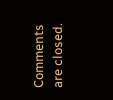Comments are closed.